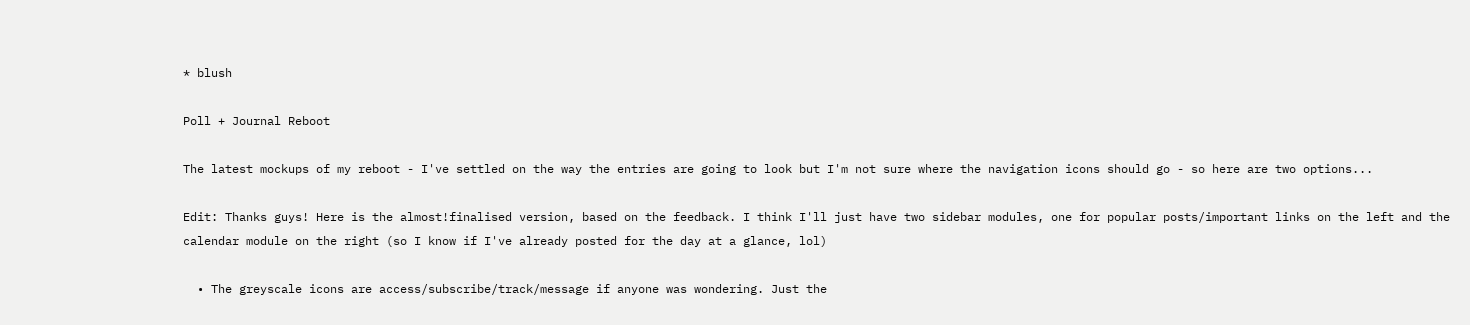* blush

Poll + Journal Reboot

The latest mockups of my reboot - I've settled on the way the entries are going to look but I'm not sure where the navigation icons should go - so here are two options...

Edit: Thanks guys! Here is the almost!finalised version, based on the feedback. I think I'll just have two sidebar modules, one for popular posts/important links on the left and the calendar module on the right (so I know if I've already posted for the day at a glance, lol)

  • The greyscale icons are access/subscribe/track/message if anyone was wondering. Just the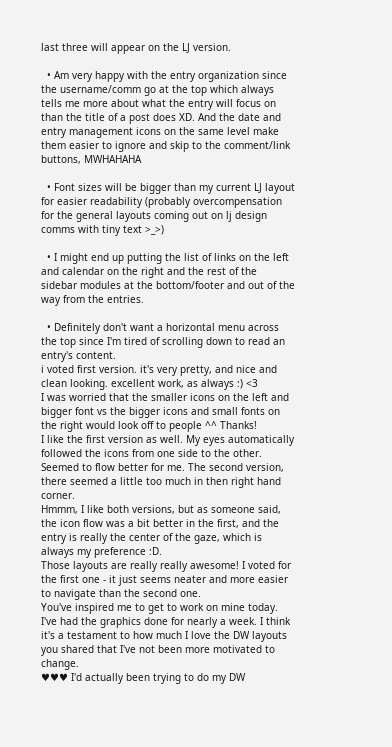last three will appear on the LJ version.

  • Am very happy with the entry organization since the username/comm go at the top which always tells me more about what the entry will focus on than the title of a post does XD. And the date and entry management icons on the same level make them easier to ignore and skip to the comment/link buttons, MWHAHAHA

  • Font sizes will be bigger than my current LJ layout for easier readability (probably overcompensation for the general layouts coming out on lj design comms with tiny text >_>)

  • I might end up putting the list of links on the left and calendar on the right and the rest of the sidebar modules at the bottom/footer and out of the way from the entries.

  • Definitely don't want a horizontal menu across the top since I'm tired of scrolling down to read an entry's content.
i voted first version. it's very pretty, and nice and clean looking. excellent work, as always :) <3
I was worried that the smaller icons on the left and bigger font vs the bigger icons and small fonts on the right would look off to people ^^ Thanks!
I like the first version as well. My eyes automatically followed the icons from one side to the other. Seemed to flow better for me. The second version, there seemed a little too much in then right hand corner.
Hmmm, I like both versions, but as someone said, the icon flow was a bit better in the first, and the entry is really the center of the gaze, which is always my preference :D.
Those layouts are really really awesome! I voted for the first one - it just seems neater and more easier to navigate than the second one.
You've inspired me to get to work on mine today. I've had the graphics done for nearly a week. I think it's a testament to how much I love the DW layouts you shared that I've not been more motivated to change.
♥♥♥ I'd actually been trying to do my DW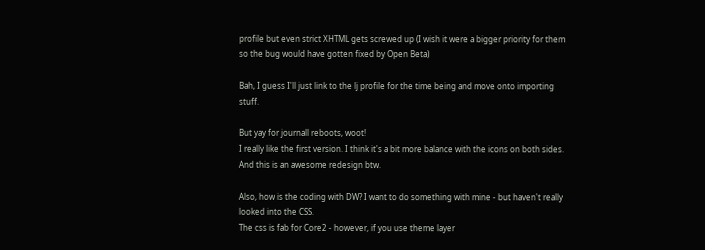profile but even strict XHTML gets screwed up (I wish it were a bigger priority for them so the bug would have gotten fixed by Open Beta)

Bah, I guess I'll just link to the lj profile for the time being and move onto importing stuff.

But yay for journall reboots, woot!
I really like the first version. I think it's a bit more balance with the icons on both sides. And this is an awesome redesign btw.

Also, how is the coding with DW? I want to do something with mine - but haven't really looked into the CSS.
The css is fab for Core2 - however, if you use theme layer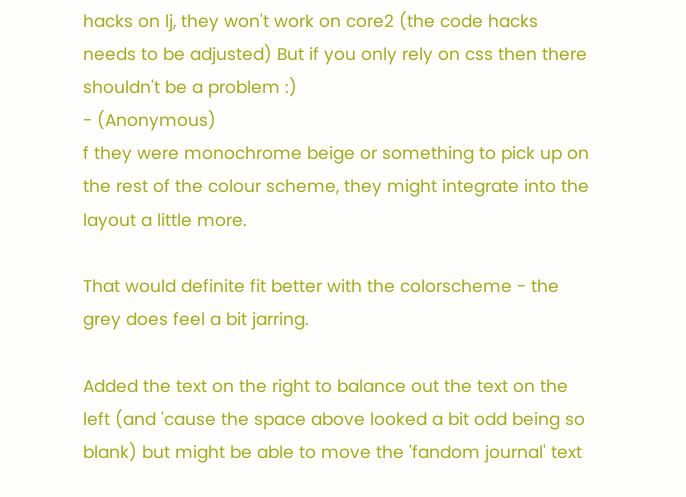hacks on lj, they won't work on core2 (the code hacks needs to be adjusted) But if you only rely on css then there shouldn't be a problem :)
- (Anonymous)
f they were monochrome beige or something to pick up on the rest of the colour scheme, they might integrate into the layout a little more.

That would definite fit better with the colorscheme - the grey does feel a bit jarring.

Added the text on the right to balance out the text on the left (and 'cause the space above looked a bit odd being so blank) but might be able to move the 'fandom journal' text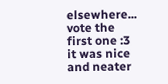elsewhere...
vote the first one :3
it was nice and neater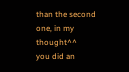than the second one, in my thought^^
you did an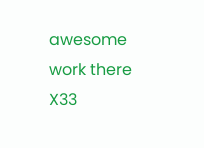awesome work there X33